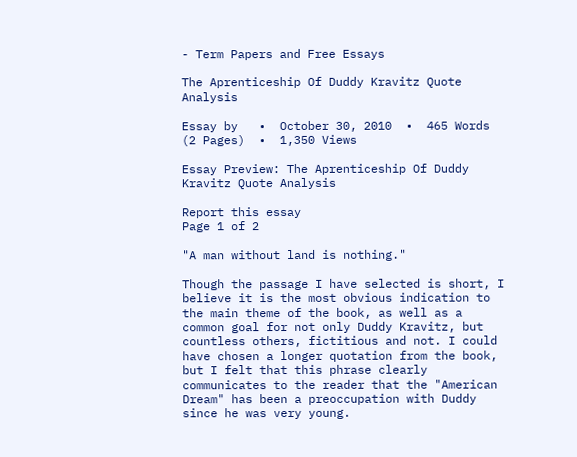- Term Papers and Free Essays

The Aprenticeship Of Duddy Kravitz Quote Analysis

Essay by   •  October 30, 2010  •  465 Words (2 Pages)  •  1,350 Views

Essay Preview: The Aprenticeship Of Duddy Kravitz Quote Analysis

Report this essay
Page 1 of 2

"A man without land is nothing."

Though the passage I have selected is short, I believe it is the most obvious indication to the main theme of the book, as well as a common goal for not only Duddy Kravitz, but countless others, fictitious and not. I could have chosen a longer quotation from the book, but I felt that this phrase clearly communicates to the reader that the "American Dream" has been a preoccupation with Duddy since he was very young.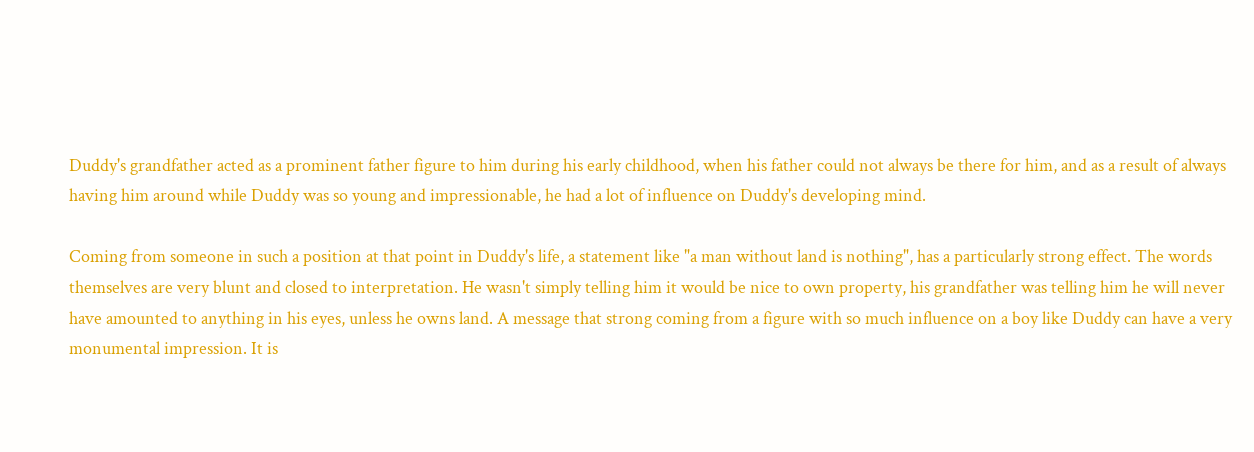Duddy's grandfather acted as a prominent father figure to him during his early childhood, when his father could not always be there for him, and as a result of always having him around while Duddy was so young and impressionable, he had a lot of influence on Duddy's developing mind.

Coming from someone in such a position at that point in Duddy's life, a statement like "a man without land is nothing", has a particularly strong effect. The words themselves are very blunt and closed to interpretation. He wasn't simply telling him it would be nice to own property, his grandfather was telling him he will never have amounted to anything in his eyes, unless he owns land. A message that strong coming from a figure with so much influence on a boy like Duddy can have a very monumental impression. It is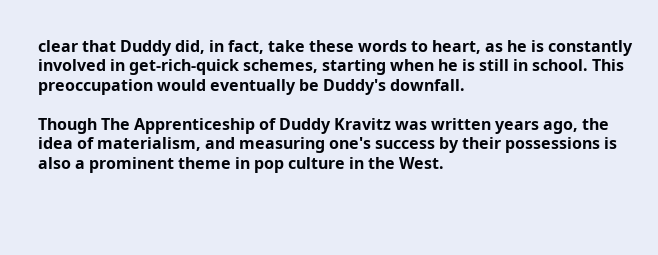clear that Duddy did, in fact, take these words to heart, as he is constantly involved in get-rich-quick schemes, starting when he is still in school. This preoccupation would eventually be Duddy's downfall.

Though The Apprenticeship of Duddy Kravitz was written years ago, the idea of materialism, and measuring one's success by their possessions is also a prominent theme in pop culture in the West.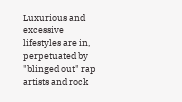Luxurious and excessive lifestyles are in, perpetuated by "blinged out" rap artists and rock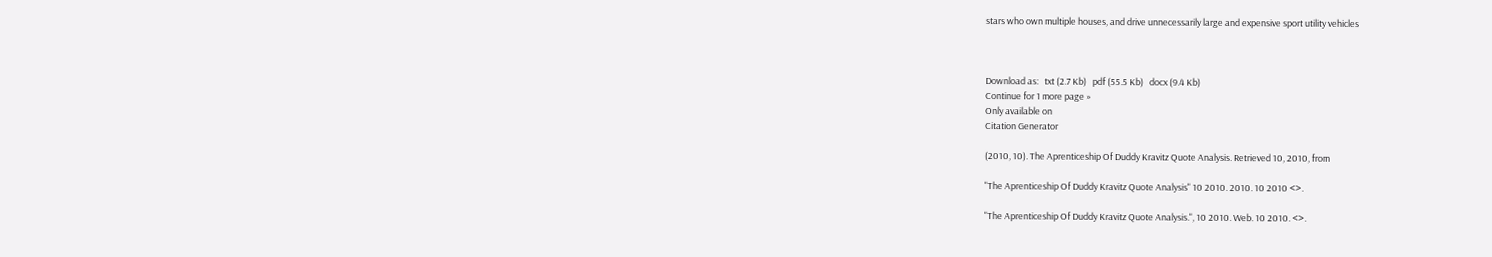stars who own multiple houses, and drive unnecessarily large and expensive sport utility vehicles



Download as:   txt (2.7 Kb)   pdf (55.5 Kb)   docx (9.4 Kb)
Continue for 1 more page »
Only available on
Citation Generator

(2010, 10). The Aprenticeship Of Duddy Kravitz Quote Analysis. Retrieved 10, 2010, from

"The Aprenticeship Of Duddy Kravitz Quote Analysis" 10 2010. 2010. 10 2010 <>.

"The Aprenticeship Of Duddy Kravitz Quote Analysis.", 10 2010. Web. 10 2010. <>.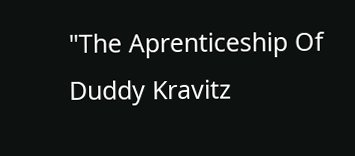"The Aprenticeship Of Duddy Kravitz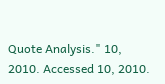Quote Analysis." 10, 2010. Accessed 10, 2010.